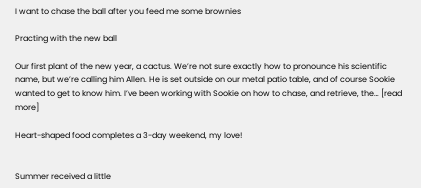I want to chase the ball after you feed me some brownies

Practing with the new ball

Our first plant of the new year, a cactus. We’re not sure exactly how to pronounce his scientific name, but we’re calling him Allen. He is set outside on our metal patio table, and of course Sookie wanted to get to know him. I’ve been working with Sookie on how to chase, and retrieve, the… [read more]

Heart-shaped food completes a 3-day weekend, my love!


Summer received a little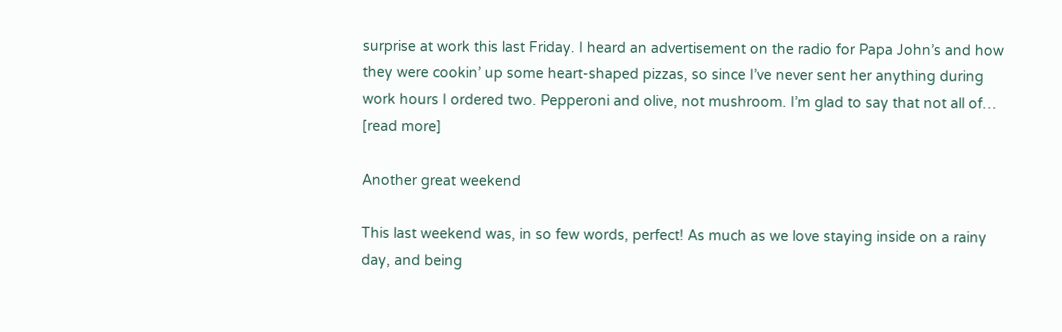surprise at work this last Friday. I heard an advertisement on the radio for Papa John’s and how they were cookin’ up some heart-shaped pizzas, so since I’ve never sent her anything during work hours I ordered two. Pepperoni and olive, not mushroom. I’m glad to say that not all of… [read more]

Another great weekend

This last weekend was, in so few words, perfect! As much as we love staying inside on a rainy day, and being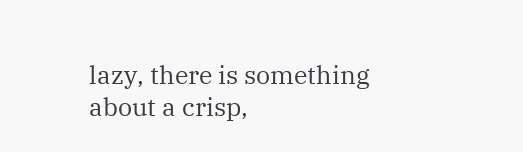lazy, there is something about a crisp,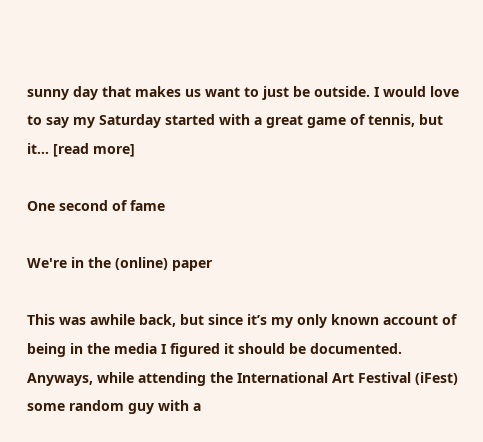sunny day that makes us want to just be outside. I would love to say my Saturday started with a great game of tennis, but it… [read more]

One second of fame

We're in the (online) paper

This was awhile back, but since it’s my only known account of being in the media I figured it should be documented. Anyways, while attending the International Art Festival (iFest) some random guy with a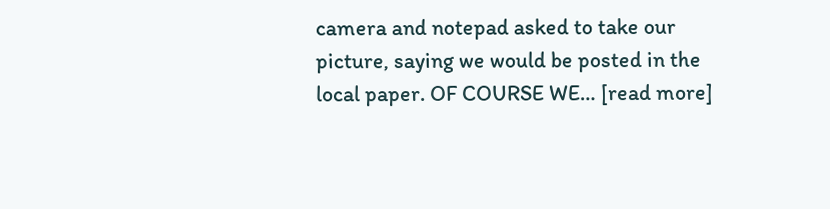camera and notepad asked to take our picture, saying we would be posted in the local paper. OF COURSE WE… [read more]